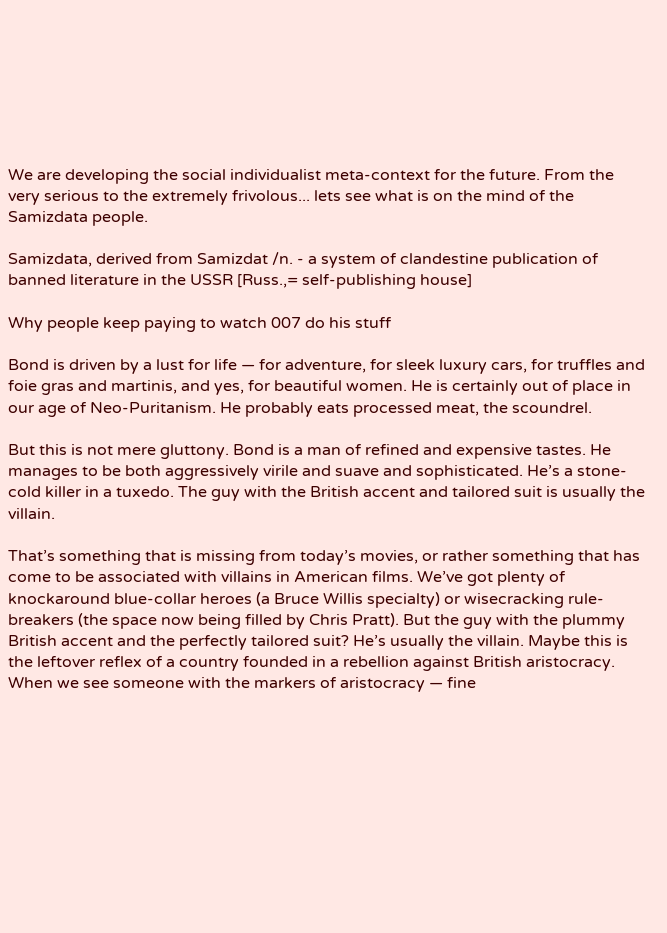We are developing the social individualist meta-context for the future. From the very serious to the extremely frivolous... lets see what is on the mind of the Samizdata people.

Samizdata, derived from Samizdat /n. - a system of clandestine publication of banned literature in the USSR [Russ.,= self-publishing house]

Why people keep paying to watch 007 do his stuff

Bond is driven by a lust for life — for adventure, for sleek luxury cars, for truffles and foie gras and martinis, and yes, for beautiful women. He is certainly out of place in our age of Neo-Puritanism. He probably eats processed meat, the scoundrel.

But this is not mere gluttony. Bond is a man of refined and expensive tastes. He manages to be both aggressively virile and suave and sophisticated. He’s a stone-cold killer in a tuxedo. The guy with the British accent and tailored suit is usually the villain.

That’s something that is missing from today’s movies, or rather something that has come to be associated with villains in American films. We’ve got plenty of knockaround blue-collar heroes (a Bruce Willis specialty) or wisecracking rule-breakers (the space now being filled by Chris Pratt). But the guy with the plummy British accent and the perfectly tailored suit? He’s usually the villain. Maybe this is the leftover reflex of a country founded in a rebellion against British aristocracy. When we see someone with the markers of aristocracy — fine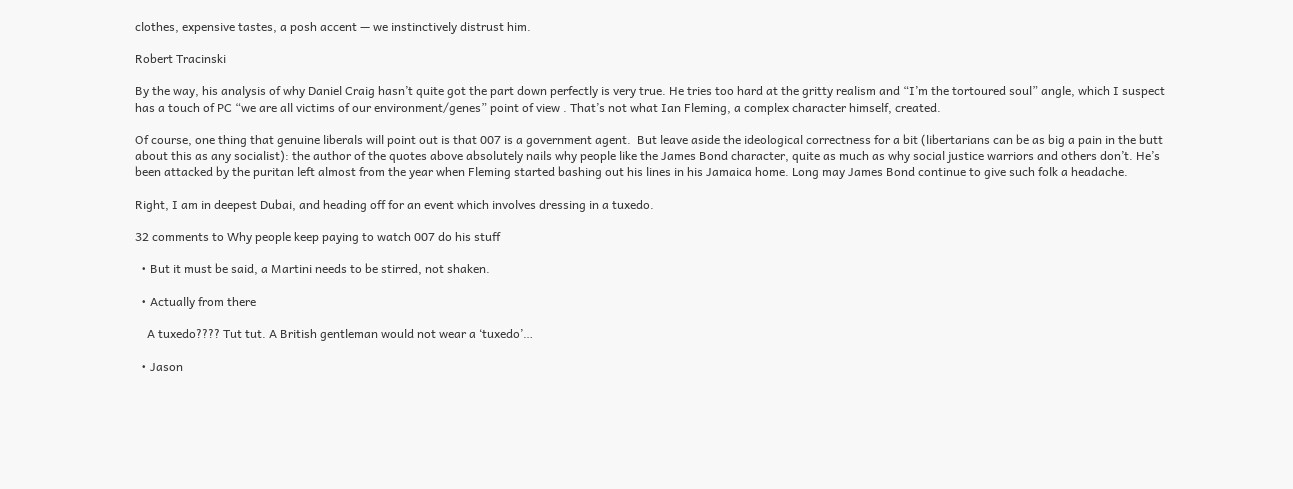clothes, expensive tastes, a posh accent — we instinctively distrust him.

Robert Tracinski

By the way, his analysis of why Daniel Craig hasn’t quite got the part down perfectly is very true. He tries too hard at the gritty realism and “I’m the tortoured soul” angle, which I suspect has a touch of PC “we are all victims of our environment/genes” point of view . That’s not what Ian Fleming, a complex character himself, created.

Of course, one thing that genuine liberals will point out is that 007 is a government agent.  But leave aside the ideological correctness for a bit (libertarians can be as big a pain in the butt about this as any socialist): the author of the quotes above absolutely nails why people like the James Bond character, quite as much as why social justice warriors and others don’t. He’s been attacked by the puritan left almost from the year when Fleming started bashing out his lines in his Jamaica home. Long may James Bond continue to give such folk a headache.

Right, I am in deepest Dubai, and heading off for an event which involves dressing in a tuxedo.

32 comments to Why people keep paying to watch 007 do his stuff

  • But it must be said, a Martini needs to be stirred, not shaken.

  • Actually from there

    A tuxedo???? Tut tut. A British gentleman would not wear a ‘tuxedo’…

  • Jason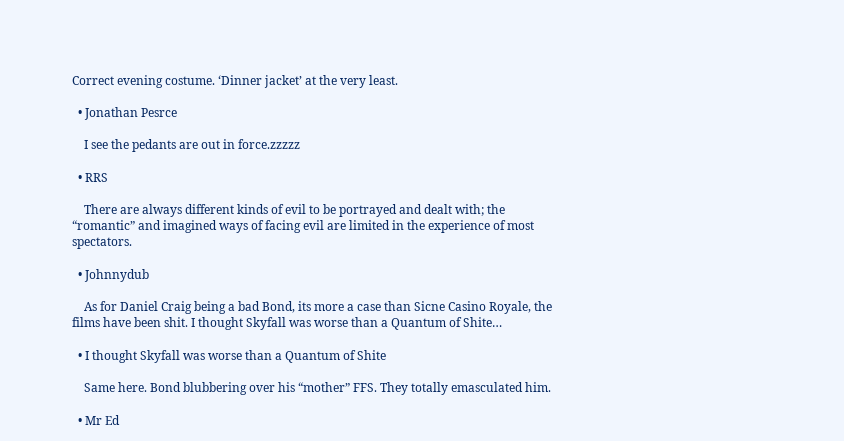Correct evening costume. ‘Dinner jacket’ at the very least.

  • Jonathan Pesrce

    I see the pedants are out in force.zzzzz

  • RRS

    There are always different kinds of evil to be portrayed and dealt with; the “romantic” and imagined ways of facing evil are limited in the experience of most spectators.

  • Johnnydub

    As for Daniel Craig being a bad Bond, its more a case than Sicne Casino Royale, the films have been shit. I thought Skyfall was worse than a Quantum of Shite…

  • I thought Skyfall was worse than a Quantum of Shite

    Same here. Bond blubbering over his “mother” FFS. They totally emasculated him.

  • Mr Ed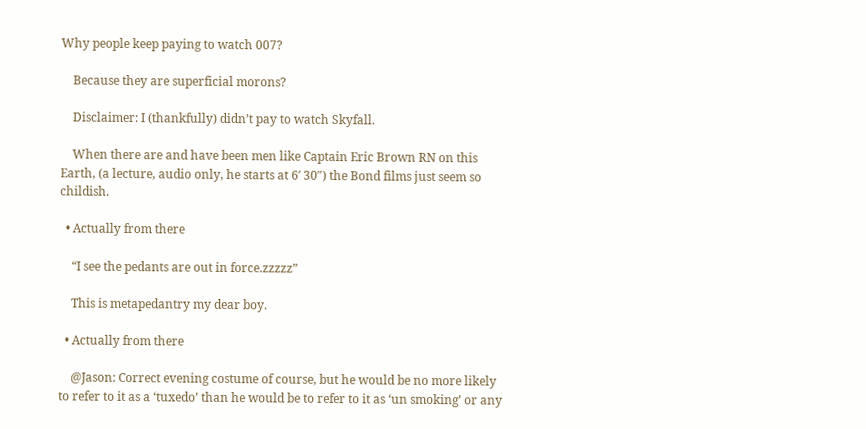Why people keep paying to watch 007?

    Because they are superficial morons?

    Disclaimer: I (thankfully) didn’t pay to watch Skyfall.

    When there are and have been men like Captain Eric Brown RN on this Earth, (a lecture, audio only, he starts at 6′ 30″) the Bond films just seem so childish.

  • Actually from there

    “I see the pedants are out in force.zzzzz”

    This is metapedantry my dear boy.

  • Actually from there

    @Jason: Correct evening costume of course, but he would be no more likely to refer to it as a ‘tuxedo’ than he would be to refer to it as ‘un smoking’ or any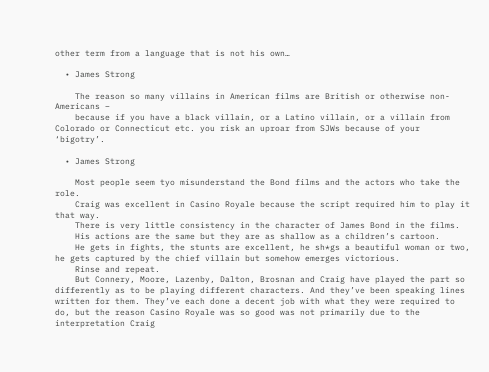other term from a language that is not his own…

  • James Strong

    The reason so many villains in American films are British or otherwise non-Americans –
    because if you have a black villain, or a Latino villain, or a villain from Colorado or Connecticut etc. you risk an uproar from SJWs because of your ‘bigotry’.

  • James Strong

    Most people seem tyo misunderstand the Bond films and the actors who take the role.
    Craig was excellent in Casino Royale because the script required him to play it that way.
    There is very little consistency in the character of James Bond in the films.
    His actions are the same but they are as shallow as a children’s cartoon.
    He gets in fights, the stunts are excellent, he sh*gs a beautiful woman or two, he gets captured by the chief villain but somehow emerges victorious.
    Rinse and repeat.
    But Connery, Moore, Lazenby, Dalton, Brosnan and Craig have played the part so differently as to be playing different characters. And they’ve been speaking lines written for them. They’ve each done a decent job with what they were required to do, but the reason Casino Royale was so good was not primarily due to the interpretation Craig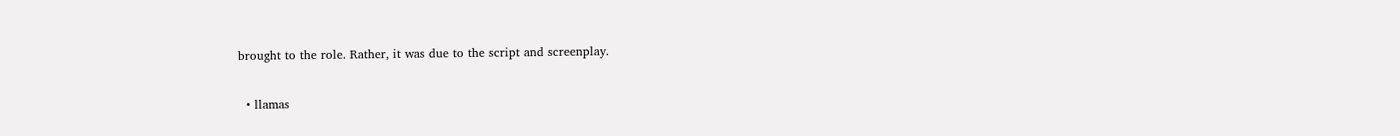brought to the role. Rather, it was due to the script and screenplay.

  • llamas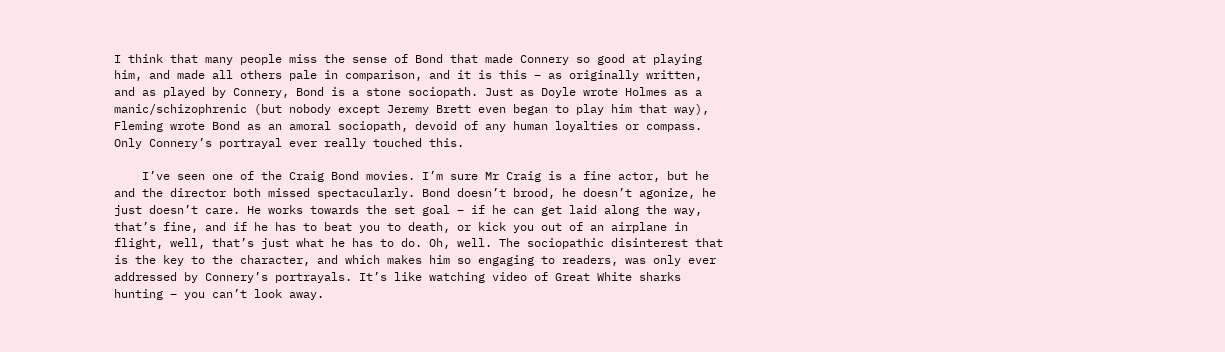I think that many people miss the sense of Bond that made Connery so good at playing him, and made all others pale in comparison, and it is this – as originally written, and as played by Connery, Bond is a stone sociopath. Just as Doyle wrote Holmes as a manic/schizophrenic (but nobody except Jeremy Brett even began to play him that way), Fleming wrote Bond as an amoral sociopath, devoid of any human loyalties or compass. Only Connery’s portrayal ever really touched this.

    I’ve seen one of the Craig Bond movies. I’m sure Mr Craig is a fine actor, but he and the director both missed spectacularly. Bond doesn’t brood, he doesn’t agonize, he just doesn’t care. He works towards the set goal – if he can get laid along the way, that’s fine, and if he has to beat you to death, or kick you out of an airplane in flight, well, that’s just what he has to do. Oh, well. The sociopathic disinterest that is the key to the character, and which makes him so engaging to readers, was only ever addressed by Connery’s portrayals. It’s like watching video of Great White sharks hunting – you can’t look away.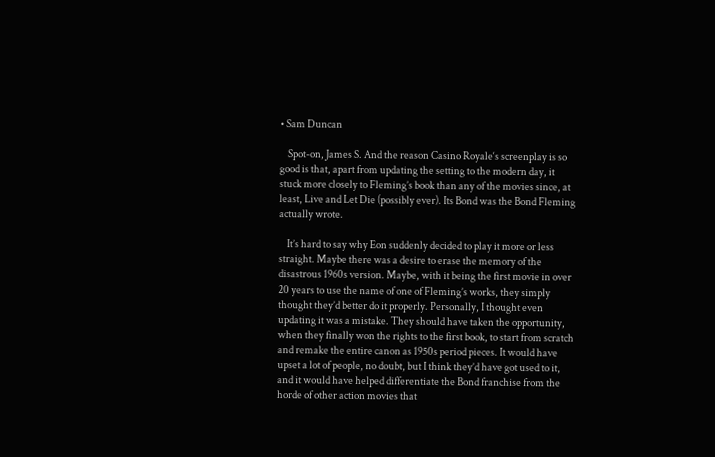• Sam Duncan

    Spot-on, James S. And the reason Casino Royale‘s screenplay is so good is that, apart from updating the setting to the modern day, it stuck more closely to Fleming’s book than any of the movies since, at least, Live and Let Die (possibly ever). Its Bond was the Bond Fleming actually wrote.

    It’s hard to say why Eon suddenly decided to play it more or less straight. Maybe there was a desire to erase the memory of the disastrous 1960s version. Maybe, with it being the first movie in over 20 years to use the name of one of Fleming’s works, they simply thought they’d better do it properly. Personally, I thought even updating it was a mistake. They should have taken the opportunity, when they finally won the rights to the first book, to start from scratch and remake the entire canon as 1950s period pieces. It would have upset a lot of people, no doubt, but I think they’d have got used to it, and it would have helped differentiate the Bond franchise from the horde of other action movies that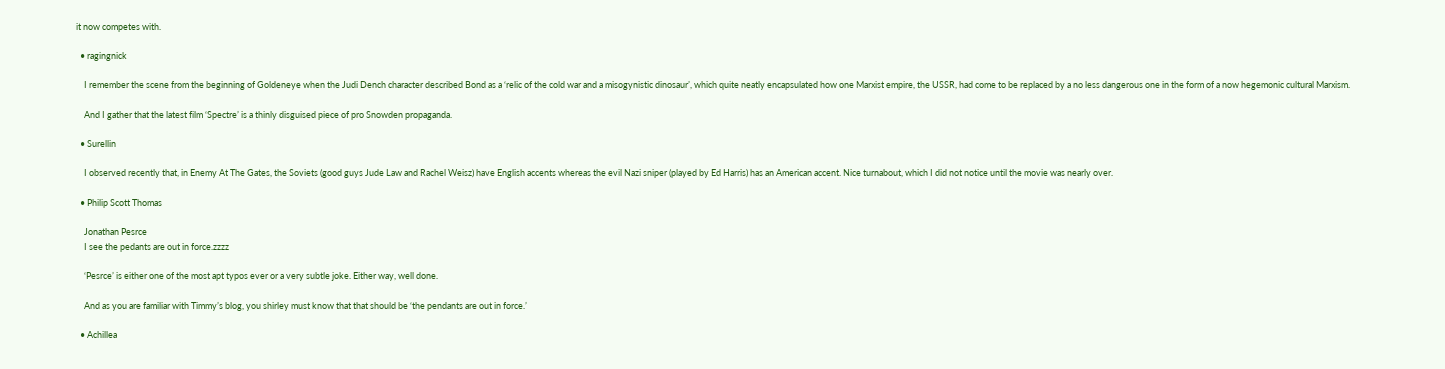it now competes with.

  • ragingnick

    I remember the scene from the beginning of Goldeneye when the Judi Dench character described Bond as a ‘relic of the cold war and a misogynistic dinosaur’, which quite neatly encapsulated how one Marxist empire, the USSR, had come to be replaced by a no less dangerous one in the form of a now hegemonic cultural Marxism.

    And I gather that the latest film ‘Spectre’ is a thinly disguised piece of pro Snowden propaganda.

  • Surellin

    I observed recently that, in Enemy At The Gates, the Soviets (good guys Jude Law and Rachel Weisz) have English accents whereas the evil Nazi sniper (played by Ed Harris) has an American accent. Nice turnabout, which I did not notice until the movie was nearly over.

  • Philip Scott Thomas

    Jonathan Pesrce
    I see the pedants are out in force.zzzz

    ‘Pesrce’ is either one of the most apt typos ever or a very subtle joke. Either way, well done.

    And as you are familiar with Timmy’s blog, you shirley must know that that should be ‘the pendants are out in force.’

  • Achillea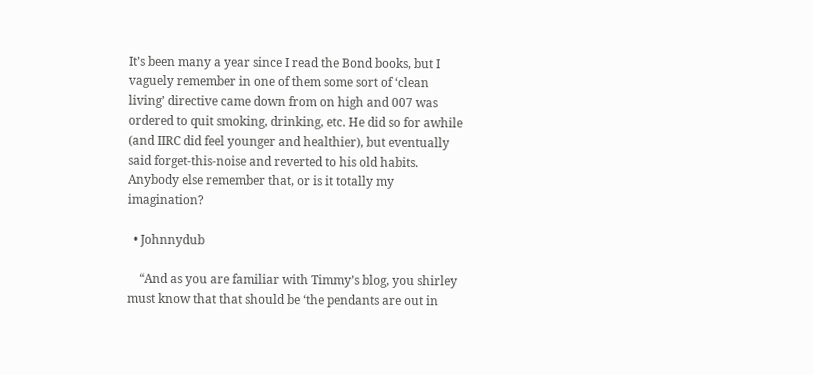It’s been many a year since I read the Bond books, but I vaguely remember in one of them some sort of ‘clean living’ directive came down from on high and 007 was ordered to quit smoking, drinking, etc. He did so for awhile (and IIRC did feel younger and healthier), but eventually said forget-this-noise and reverted to his old habits. Anybody else remember that, or is it totally my imagination?

  • Johnnydub

    “And as you are familiar with Timmy’s blog, you shirley must know that that should be ‘the pendants are out in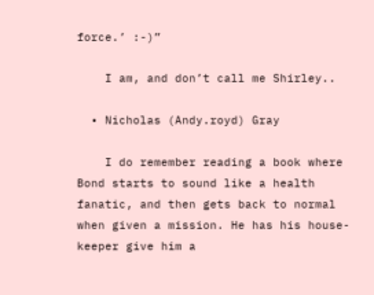force.’ :-)”

    I am, and don’t call me Shirley..

  • Nicholas (Andy.royd) Gray

    I do remember reading a book where Bond starts to sound like a health fanatic, and then gets back to normal when given a mission. He has his house-keeper give him a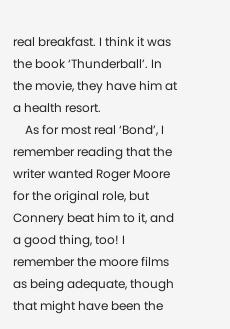real breakfast. I think it was the book ‘Thunderball’. In the movie, they have him at a health resort.
    As for most real ‘Bond’, I remember reading that the writer wanted Roger Moore for the original role, but Connery beat him to it, and a good thing, too! I remember the moore films as being adequate, though that might have been the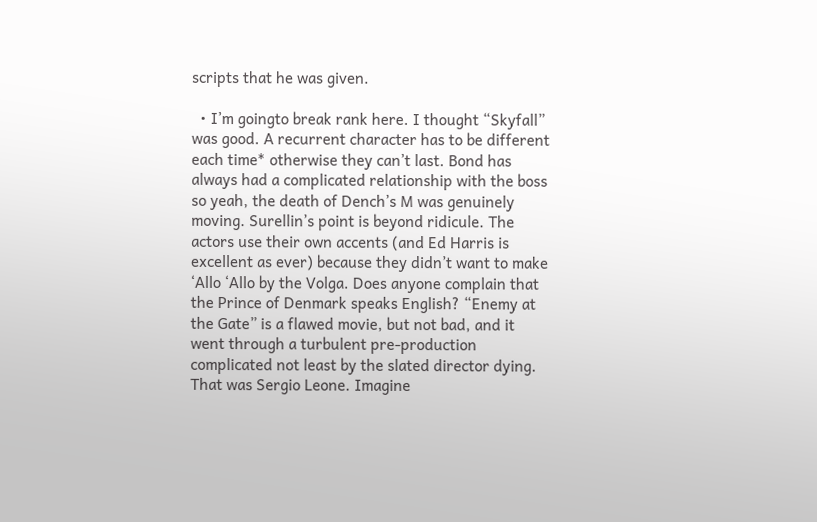scripts that he was given.

  • I’m goingto break rank here. I thought “Skyfall” was good. A recurrent character has to be different each time* otherwise they can’t last. Bond has always had a complicated relationship with the boss so yeah, the death of Dench’s M was genuinely moving. Surellin’s point is beyond ridicule. The actors use their own accents (and Ed Harris is excellent as ever) because they didn’t want to make ‘Allo ‘Allo by the Volga. Does anyone complain that the Prince of Denmark speaks English? “Enemy at the Gate” is a flawed movie, but not bad, and it went through a turbulent pre-production complicated not least by the slated director dying. That was Sergio Leone. Imagine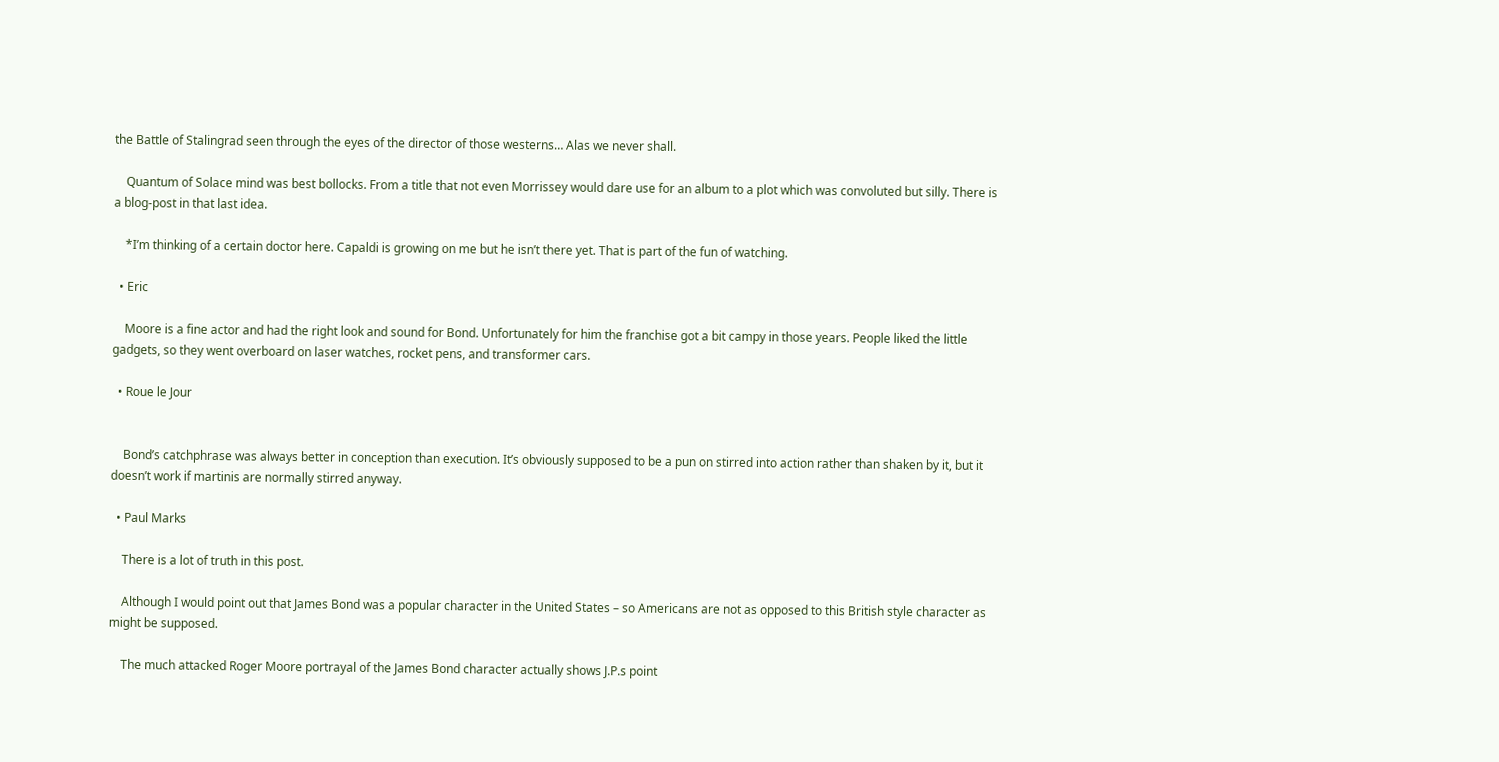the Battle of Stalingrad seen through the eyes of the director of those westerns… Alas we never shall.

    Quantum of Solace mind was best bollocks. From a title that not even Morrissey would dare use for an album to a plot which was convoluted but silly. There is a blog-post in that last idea.

    *I’m thinking of a certain doctor here. Capaldi is growing on me but he isn’t there yet. That is part of the fun of watching.

  • Eric

    Moore is a fine actor and had the right look and sound for Bond. Unfortunately for him the franchise got a bit campy in those years. People liked the little gadgets, so they went overboard on laser watches, rocket pens, and transformer cars.

  • Roue le Jour


    Bond’s catchphrase was always better in conception than execution. It’s obviously supposed to be a pun on stirred into action rather than shaken by it, but it doesn’t work if martinis are normally stirred anyway.

  • Paul Marks

    There is a lot of truth in this post.

    Although I would point out that James Bond was a popular character in the United States – so Americans are not as opposed to this British style character as might be supposed.

    The much attacked Roger Moore portrayal of the James Bond character actually shows J.P.s point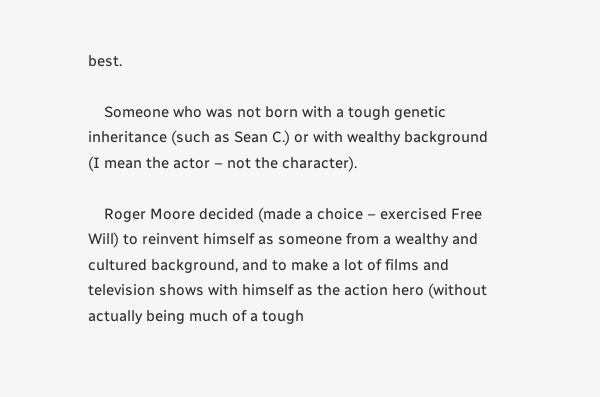best.

    Someone who was not born with a tough genetic inheritance (such as Sean C.) or with wealthy background (I mean the actor – not the character).

    Roger Moore decided (made a choice – exercised Free Will) to reinvent himself as someone from a wealthy and cultured background, and to make a lot of films and television shows with himself as the action hero (without actually being much of a tough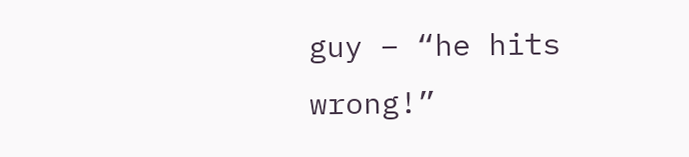guy – “he hits wrong!”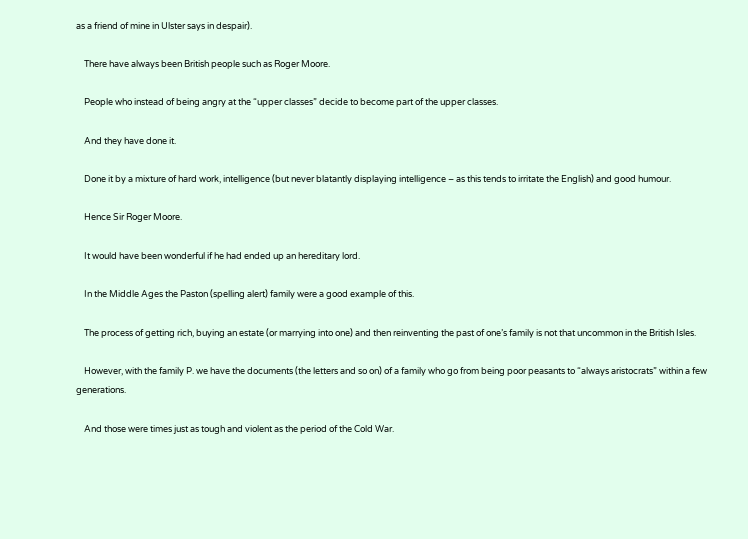as a friend of mine in Ulster says in despair).

    There have always been British people such as Roger Moore.

    People who instead of being angry at the “upper classes” decide to become part of the upper classes.

    And they have done it.

    Done it by a mixture of hard work, intelligence (but never blatantly displaying intelligence – as this tends to irritate the English) and good humour.

    Hence Sir Roger Moore.

    It would have been wonderful if he had ended up an hereditary lord.

    In the Middle Ages the Paston (spelling alert) family were a good example of this.

    The process of getting rich, buying an estate (or marrying into one) and then reinventing the past of one’s family is not that uncommon in the British Isles.

    However, with the family P. we have the documents (the letters and so on) of a family who go from being poor peasants to “always aristocrats” within a few generations.

    And those were times just as tough and violent as the period of the Cold War.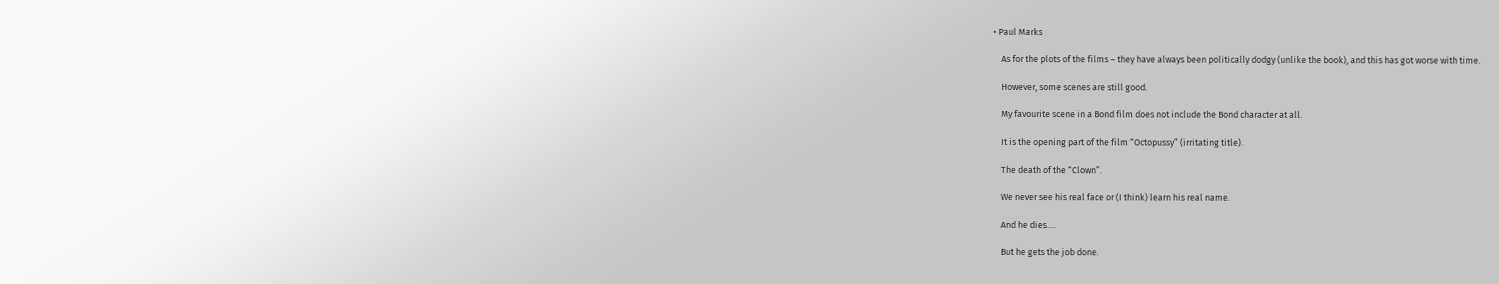• Paul Marks

    As for the plots of the films – they have always been politically dodgy (unlike the book), and this has got worse with time.

    However, some scenes are still good.

    My favourite scene in a Bond film does not include the Bond character at all.

    It is the opening part of the film “Octopussy” (irritating title).

    The death of the “Clown”.

    We never see his real face or (I think) learn his real name.

    And he dies….

    But he gets the job done.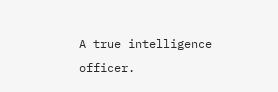A true intelligence officer.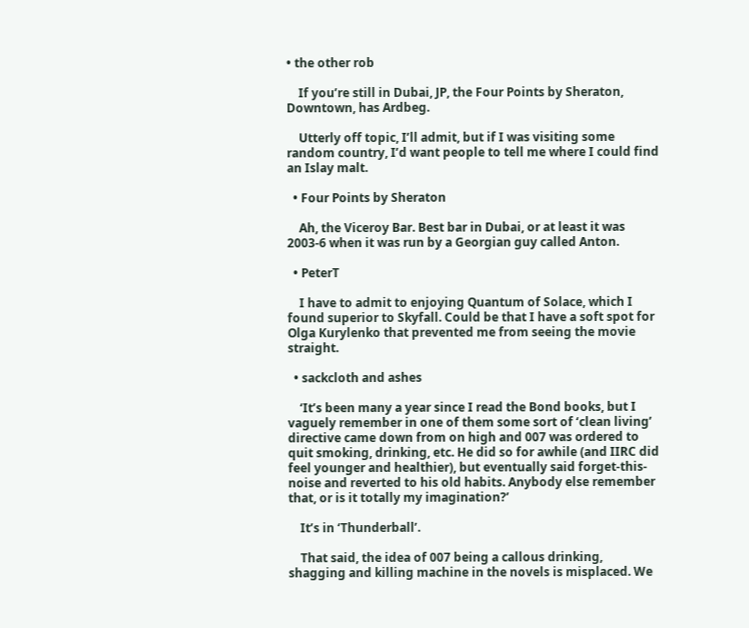• the other rob

    If you’re still in Dubai, JP, the Four Points by Sheraton, Downtown, has Ardbeg.

    Utterly off topic, I’ll admit, but if I was visiting some random country, I’d want people to tell me where I could find an Islay malt.

  • Four Points by Sheraton

    Ah, the Viceroy Bar. Best bar in Dubai, or at least it was 2003-6 when it was run by a Georgian guy called Anton.

  • PeterT

    I have to admit to enjoying Quantum of Solace, which I found superior to Skyfall. Could be that I have a soft spot for Olga Kurylenko that prevented me from seeing the movie straight.

  • sackcloth and ashes

    ‘It’s been many a year since I read the Bond books, but I vaguely remember in one of them some sort of ‘clean living’ directive came down from on high and 007 was ordered to quit smoking, drinking, etc. He did so for awhile (and IIRC did feel younger and healthier), but eventually said forget-this-noise and reverted to his old habits. Anybody else remember that, or is it totally my imagination?’

    It’s in ‘Thunderball’.

    That said, the idea of 007 being a callous drinking, shagging and killing machine in the novels is misplaced. We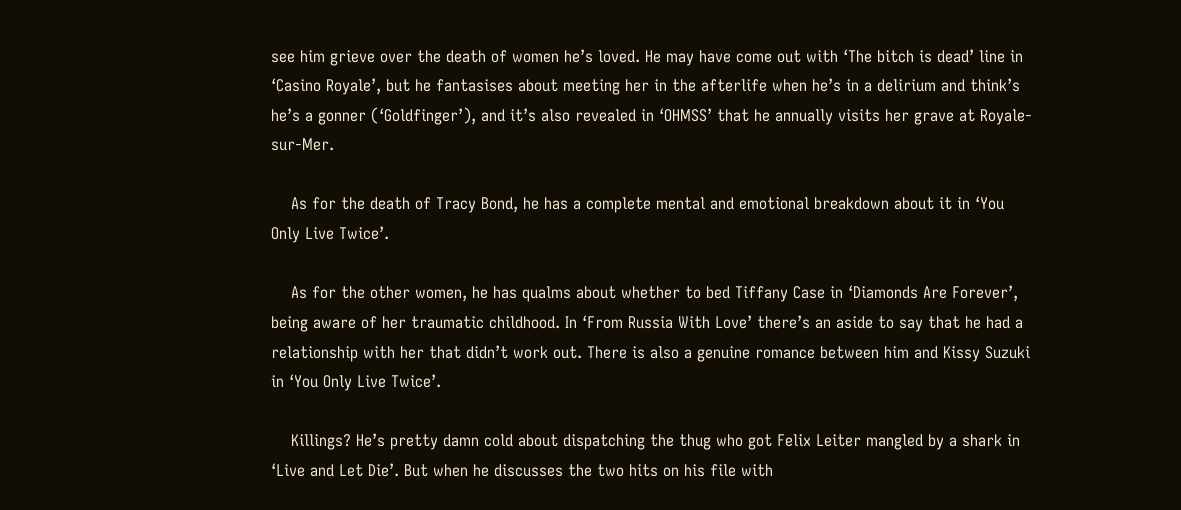see him grieve over the death of women he’s loved. He may have come out with ‘The bitch is dead’ line in ‘Casino Royale’, but he fantasises about meeting her in the afterlife when he’s in a delirium and think’s he’s a gonner (‘Goldfinger’), and it’s also revealed in ‘OHMSS’ that he annually visits her grave at Royale-sur-Mer.

    As for the death of Tracy Bond, he has a complete mental and emotional breakdown about it in ‘You Only Live Twice’.

    As for the other women, he has qualms about whether to bed Tiffany Case in ‘Diamonds Are Forever’, being aware of her traumatic childhood. In ‘From Russia With Love’ there’s an aside to say that he had a relationship with her that didn’t work out. There is also a genuine romance between him and Kissy Suzuki in ‘You Only Live Twice’.

    Killings? He’s pretty damn cold about dispatching the thug who got Felix Leiter mangled by a shark in ‘Live and Let Die’. But when he discusses the two hits on his file with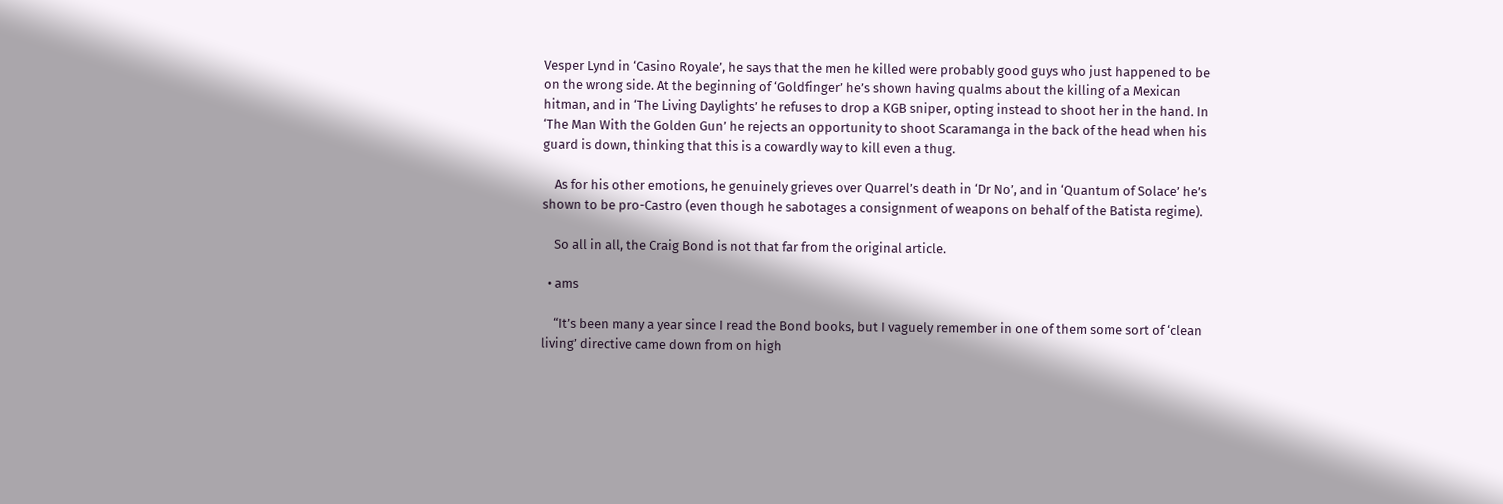Vesper Lynd in ‘Casino Royale’, he says that the men he killed were probably good guys who just happened to be on the wrong side. At the beginning of ‘Goldfinger’ he’s shown having qualms about the killing of a Mexican hitman, and in ‘The Living Daylights’ he refuses to drop a KGB sniper, opting instead to shoot her in the hand. In ‘The Man With the Golden Gun’ he rejects an opportunity to shoot Scaramanga in the back of the head when his guard is down, thinking that this is a cowardly way to kill even a thug.

    As for his other emotions, he genuinely grieves over Quarrel’s death in ‘Dr No’, and in ‘Quantum of Solace’ he’s shown to be pro-Castro (even though he sabotages a consignment of weapons on behalf of the Batista regime).

    So all in all, the Craig Bond is not that far from the original article.

  • ams

    “It’s been many a year since I read the Bond books, but I vaguely remember in one of them some sort of ‘clean living’ directive came down from on high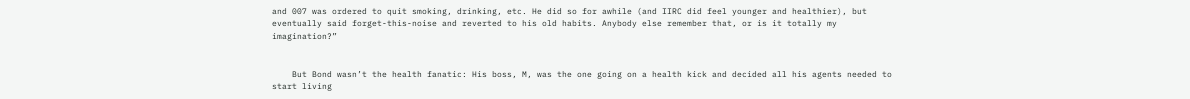and 007 was ordered to quit smoking, drinking, etc. He did so for awhile (and IIRC did feel younger and healthier), but eventually said forget-this-noise and reverted to his old habits. Anybody else remember that, or is it totally my imagination?”


    But Bond wasn’t the health fanatic: His boss, M, was the one going on a health kick and decided all his agents needed to start living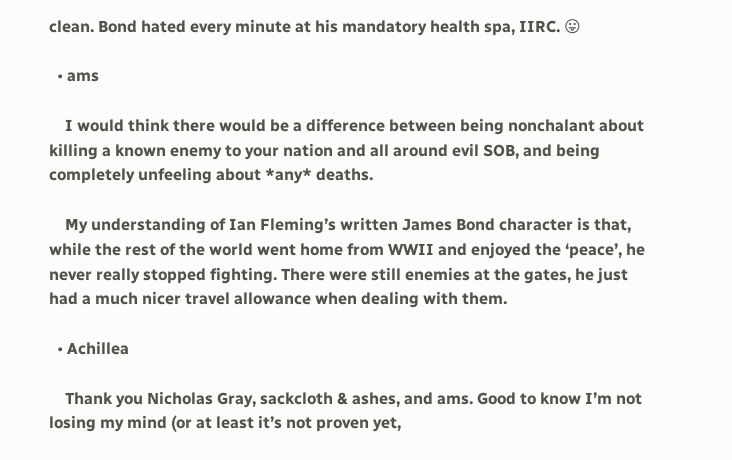clean. Bond hated every minute at his mandatory health spa, IIRC. 😛

  • ams

    I would think there would be a difference between being nonchalant about killing a known enemy to your nation and all around evil SOB, and being completely unfeeling about *any* deaths.

    My understanding of Ian Fleming’s written James Bond character is that, while the rest of the world went home from WWII and enjoyed the ‘peace’, he never really stopped fighting. There were still enemies at the gates, he just had a much nicer travel allowance when dealing with them.

  • Achillea

    Thank you Nicholas Gray, sackcloth & ashes, and ams. Good to know I’m not losing my mind (or at least it’s not proven yet,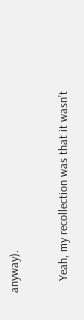anyway).

    Yeah, my recollection was that it wasn’t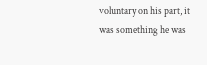voluntary on his part, it was something he was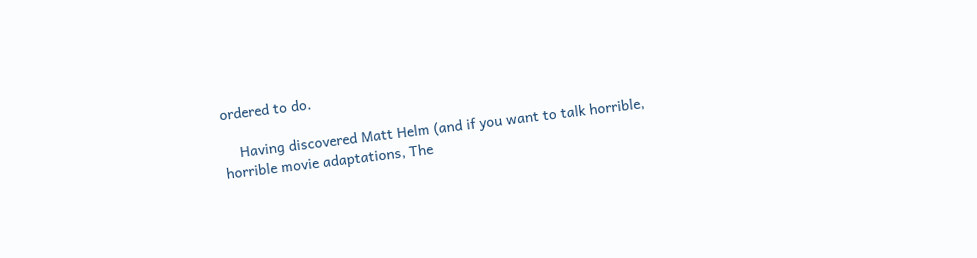ordered to do.

    Having discovered Matt Helm (and if you want to talk horrible, horrible movie adaptations, The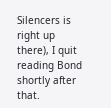Silencers is right up there), I quit reading Bond shortly after that.